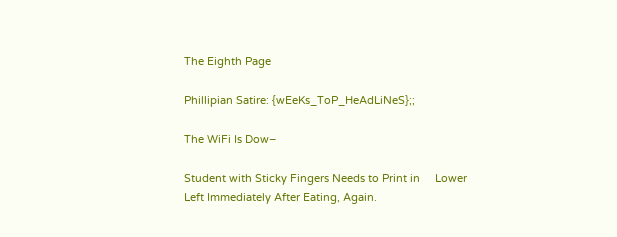The Eighth Page

Phillipian Satire: {wEeKs_ToP_HeAdLiNeS};;

The WiFi Is Dow–

Student with Sticky Fingers Needs to Print in     Lower Left Immediately After Eating, Again.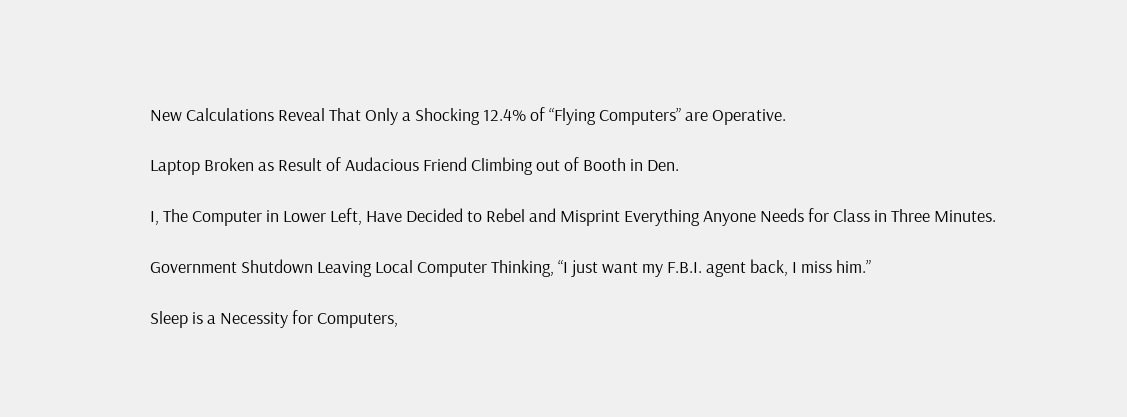New Calculations Reveal That Only a Shocking 12.4% of “Flying Computers” are Operative.

Laptop Broken as Result of Audacious Friend Climbing out of Booth in Den.

I, The Computer in Lower Left, Have Decided to Rebel and Misprint Everything Anyone Needs for Class in Three Minutes.

Government Shutdown Leaving Local Computer Thinking, “I just want my F.B.I. agent back, I miss him.”

Sleep is a Necessity for Computers,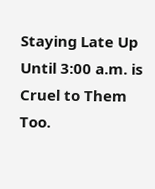Staying Late Up Until 3:00 a.m. is Cruel to Them Too.